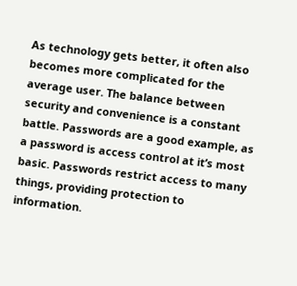As technology gets better, it often also becomes more complicated for the average user. The balance between security and convenience is a constant battle. Passwords are a good example, as a password is access control at it’s most basic. Passwords restrict access to many things, providing protection to information.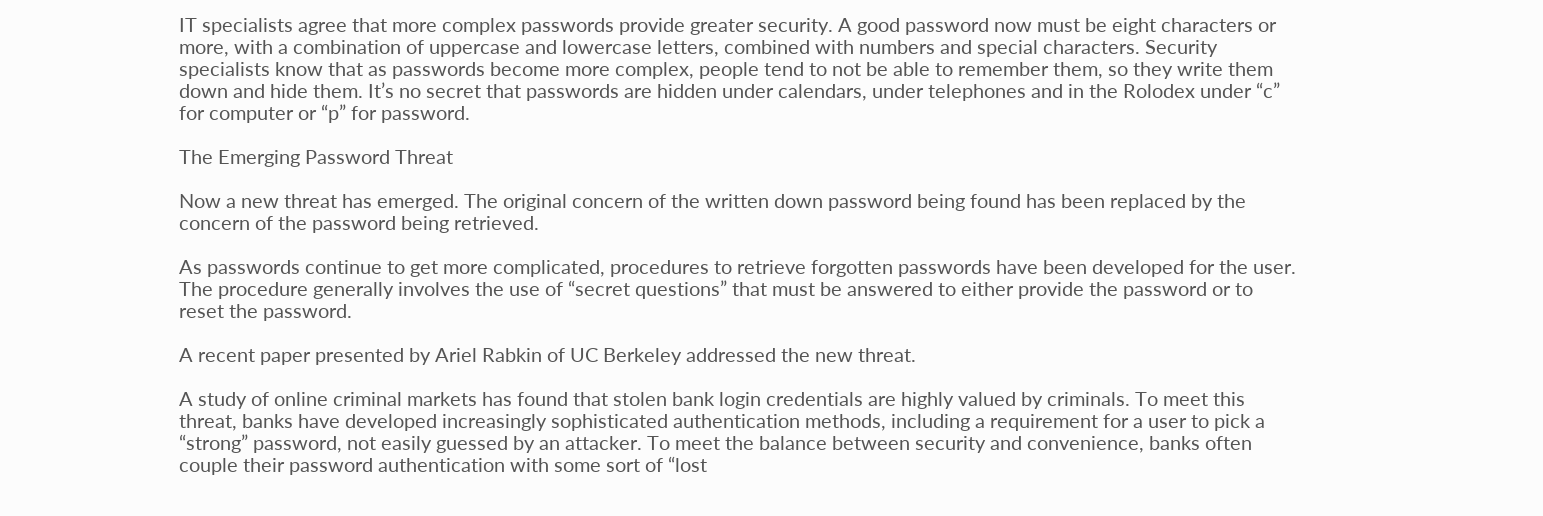IT specialists agree that more complex passwords provide greater security. A good password now must be eight characters or more, with a combination of uppercase and lowercase letters, combined with numbers and special characters. Security specialists know that as passwords become more complex, people tend to not be able to remember them, so they write them down and hide them. It’s no secret that passwords are hidden under calendars, under telephones and in the Rolodex under “c” for computer or “p” for password.

The Emerging Password Threat

Now a new threat has emerged. The original concern of the written down password being found has been replaced by the concern of the password being retrieved.

As passwords continue to get more complicated, procedures to retrieve forgotten passwords have been developed for the user. The procedure generally involves the use of “secret questions” that must be answered to either provide the password or to reset the password.

A recent paper presented by Ariel Rabkin of UC Berkeley addressed the new threat.

A study of online criminal markets has found that stolen bank login credentials are highly valued by criminals. To meet this threat, banks have developed increasingly sophisticated authentication methods, including a requirement for a user to pick a “strong” password, not easily guessed by an attacker. To meet the balance between security and convenience, banks often couple their password authentication with some sort of “lost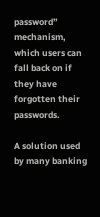password” mechanism, which users can fall back on if they have forgotten their passwords.

A solution used by many banking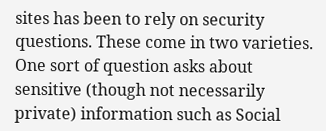sites has been to rely on security questions. These come in two varieties. One sort of question asks about sensitive (though not necessarily private) information such as Social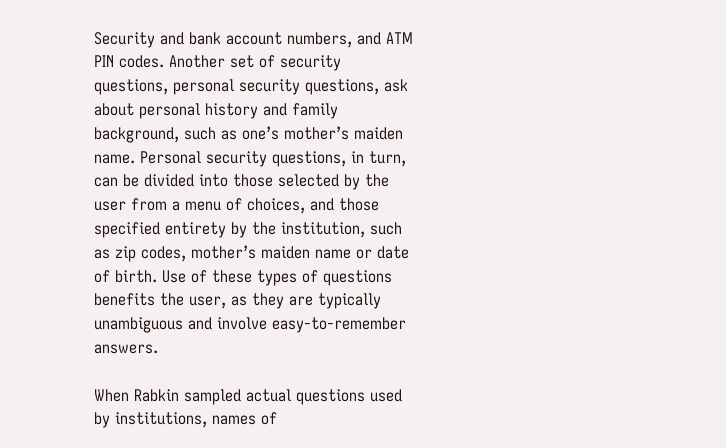Security and bank account numbers, and ATM PIN codes. Another set of security questions, personal security questions, ask about personal history and family background, such as one’s mother’s maiden name. Personal security questions, in turn, can be divided into those selected by the user from a menu of choices, and those specified entirety by the institution, such as zip codes, mother’s maiden name or date of birth. Use of these types of questions benefits the user, as they are typically unambiguous and involve easy-to-remember answers.

When Rabkin sampled actual questions used by institutions, names of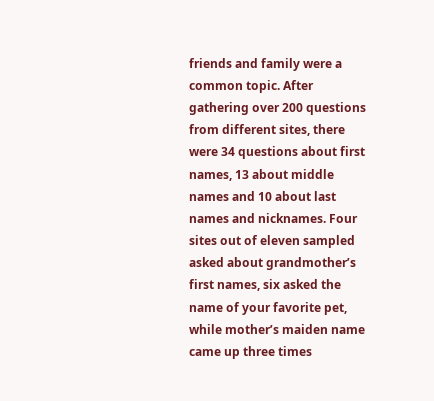friends and family were a common topic. After gathering over 200 questions from different sites, there were 34 questions about first names, 13 about middle names and 10 about last names and nicknames. Four sites out of eleven sampled asked about grandmother’s first names, six asked the name of your favorite pet, while mother’s maiden name came up three times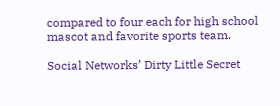compared to four each for high school mascot and favorite sports team.

Social Networks’ Dirty Little Secret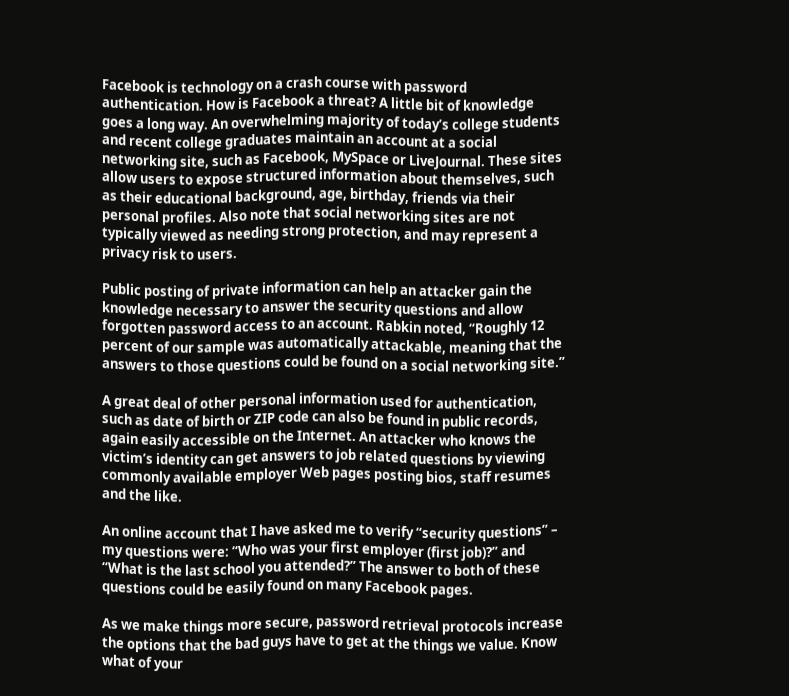Facebook is technology on a crash course with password authentication. How is Facebook a threat? A little bit of knowledge goes a long way. An overwhelming majority of today’s college students and recent college graduates maintain an account at a social networking site, such as Facebook, MySpace or LiveJournal. These sites allow users to expose structured information about themselves, such as their educational background, age, birthday, friends via their personal profiles. Also note that social networking sites are not typically viewed as needing strong protection, and may represent a privacy risk to users.

Public posting of private information can help an attacker gain the knowledge necessary to answer the security questions and allow forgotten password access to an account. Rabkin noted, “Roughly 12 percent of our sample was automatically attackable, meaning that the answers to those questions could be found on a social networking site.”

A great deal of other personal information used for authentication, such as date of birth or ZIP code can also be found in public records, again easily accessible on the Internet. An attacker who knows the victim’s identity can get answers to job related questions by viewing commonly available employer Web pages posting bios, staff resumes and the like.

An online account that I have asked me to verify “security questions” – my questions were: “Who was your first employer (first job)?” and “What is the last school you attended?” The answer to both of these questions could be easily found on many Facebook pages.

As we make things more secure, password retrieval protocols increase the options that the bad guys have to get at the things we value. Know what of your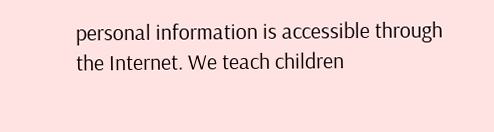personal information is accessible through the Internet. We teach children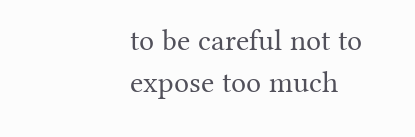to be careful not to expose too much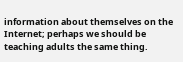information about themselves on the Internet; perhaps we should be teaching adults the same thing.